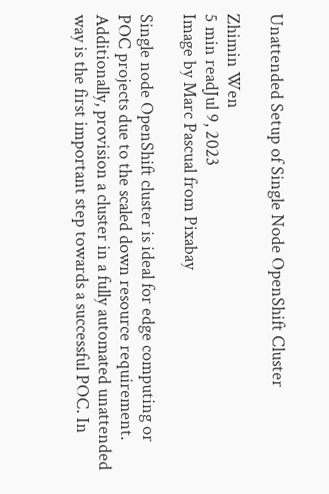Unattended Setup of Single Node OpenShift Cluster

Zhimin Wen
5 min readJul 9, 2023
Image by Marc Pascual from Pixabay

Single node OpenShift cluster is ideal for edge computing or POC projects due to the scaled down resource requirement. Additionally, provision a cluster in a fully automated unattended way is the first important step towards a successful POC. In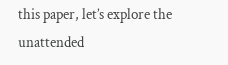this paper, let’s explore the unattended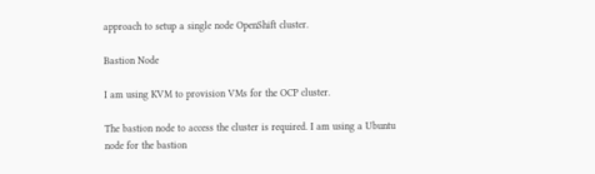approach to setup a single node OpenShift cluster.

Bastion Node

I am using KVM to provision VMs for the OCP cluster.

The bastion node to access the cluster is required. I am using a Ubuntu node for the bastion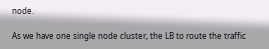node.

As we have one single node cluster, the LB to route the traffic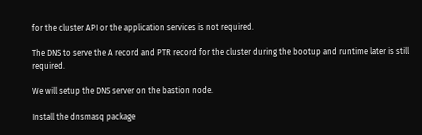for the cluster API or the application services is not required.

The DNS to serve the A record and PTR record for the cluster during the bootup and runtime later is still required.

We will setup the DNS server on the bastion node.

Install the dnsmasq package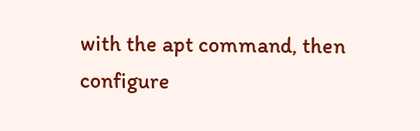with the apt command, then configure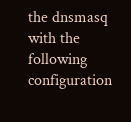the dnsmasq with the following configuration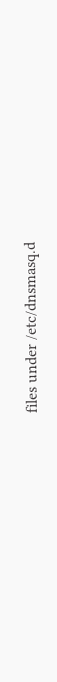files under /etc/dnsmasq.d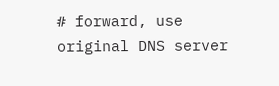# forward, use original DNS server